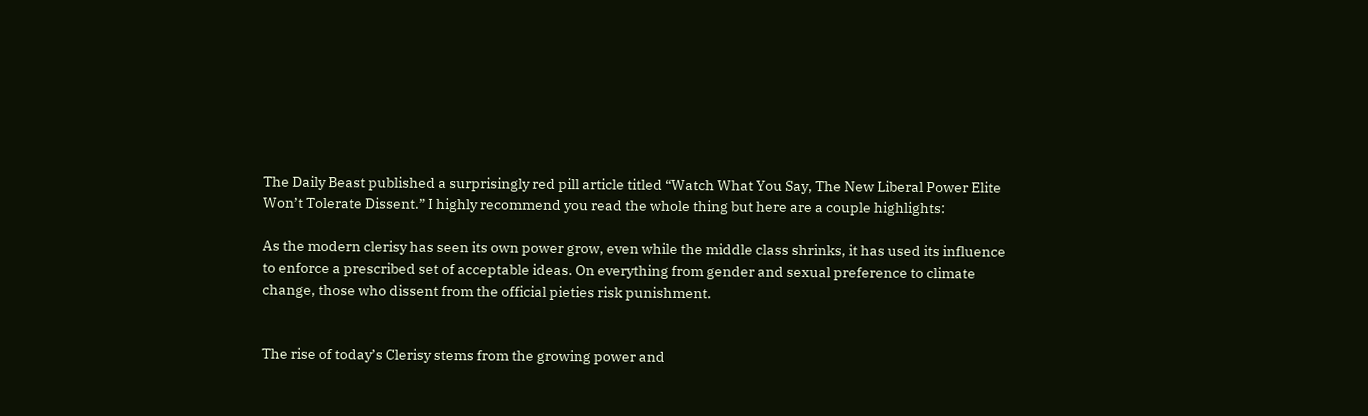The Daily Beast published a surprisingly red pill article titled “Watch What You Say, The New Liberal Power Elite Won’t Tolerate Dissent.” I highly recommend you read the whole thing but here are a couple highlights:

As the modern clerisy has seen its own power grow, even while the middle class shrinks, it has used its influence to enforce a prescribed set of acceptable ideas. On everything from gender and sexual preference to climate change, those who dissent from the official pieties risk punishment.


The rise of today’s Clerisy stems from the growing power and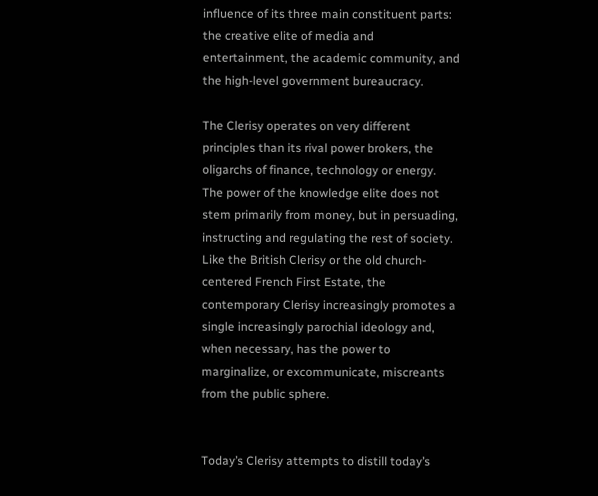influence of its three main constituent parts: the creative elite of media and entertainment, the academic community, and the high-level government bureaucracy.

The Clerisy operates on very different principles than its rival power brokers, the oligarchs of finance, technology or energy. The power of the knowledge elite does not stem primarily from money, but in persuading, instructing and regulating the rest of society. Like the British Clerisy or the old church-centered French First Estate, the contemporary Clerisy increasingly promotes a single increasingly parochial ideology and, when necessary, has the power to marginalize, or excommunicate, miscreants from the public sphere.


Today’s Clerisy attempts to distill today’s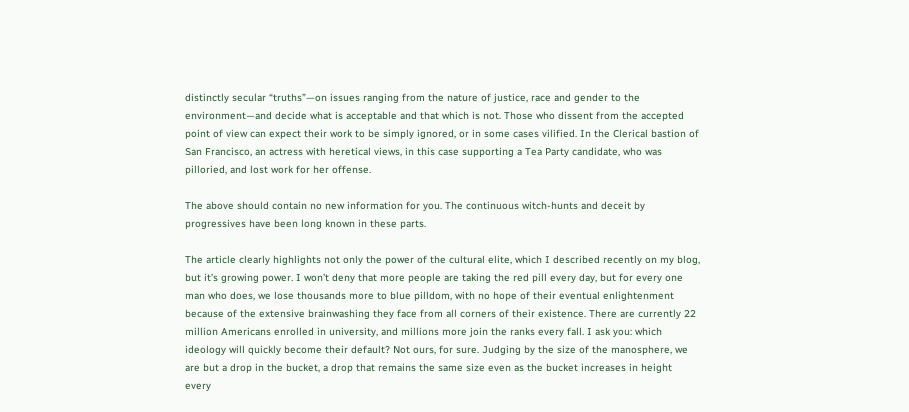distinctly secular “truths”—on issues ranging from the nature of justice, race and gender to the environment—and decide what is acceptable and that which is not. Those who dissent from the accepted point of view can expect their work to be simply ignored, or in some cases vilified. In the Clerical bastion of San Francisco, an actress with heretical views, in this case supporting a Tea Party candidate, who was pilloried, and lost work for her offense.

The above should contain no new information for you. The continuous witch-hunts and deceit by progressives have been long known in these parts.

The article clearly highlights not only the power of the cultural elite, which I described recently on my blog, but it’s growing power. I won’t deny that more people are taking the red pill every day, but for every one man who does, we lose thousands more to blue pilldom, with no hope of their eventual enlightenment because of the extensive brainwashing they face from all corners of their existence. There are currently 22 million Americans enrolled in university, and millions more join the ranks every fall. I ask you: which ideology will quickly become their default? Not ours, for sure. Judging by the size of the manosphere, we are but a drop in the bucket, a drop that remains the same size even as the bucket increases in height every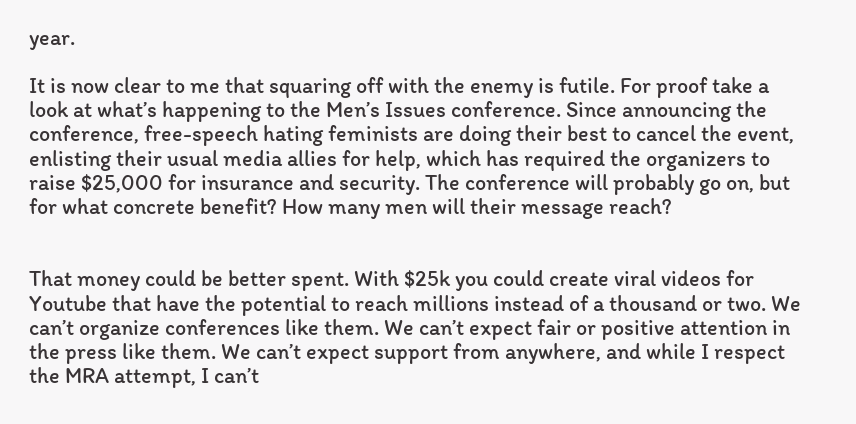year.

It is now clear to me that squaring off with the enemy is futile. For proof take a look at what’s happening to the Men’s Issues conference. Since announcing the conference, free-speech hating feminists are doing their best to cancel the event, enlisting their usual media allies for help, which has required the organizers to raise $25,000 for insurance and security. The conference will probably go on, but for what concrete benefit? How many men will their message reach?


That money could be better spent. With $25k you could create viral videos for Youtube that have the potential to reach millions instead of a thousand or two. We can’t organize conferences like them. We can’t expect fair or positive attention in the press like them. We can’t expect support from anywhere, and while I respect the MRA attempt, I can’t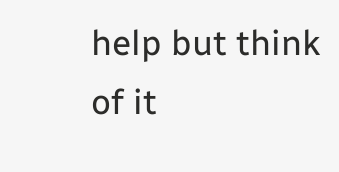help but think of it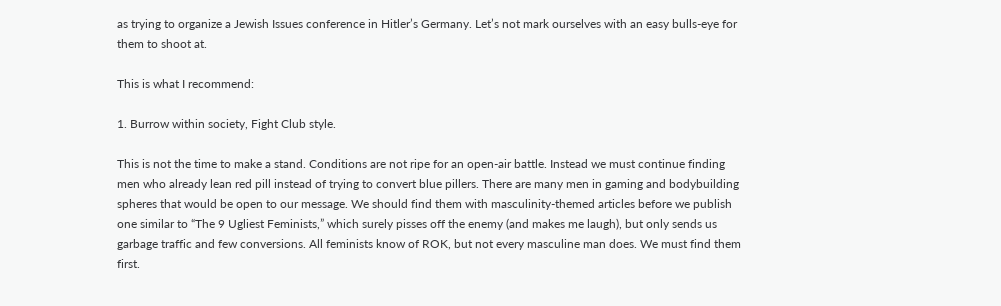as trying to organize a Jewish Issues conference in Hitler’s Germany. Let’s not mark ourselves with an easy bulls-eye for them to shoot at.

This is what I recommend:

1. Burrow within society, Fight Club style.

This is not the time to make a stand. Conditions are not ripe for an open-air battle. Instead we must continue finding men who already lean red pill instead of trying to convert blue pillers. There are many men in gaming and bodybuilding spheres that would be open to our message. We should find them with masculinity-themed articles before we publish one similar to “The 9 Ugliest Feminists,” which surely pisses off the enemy (and makes me laugh), but only sends us garbage traffic and few conversions. All feminists know of ROK, but not every masculine man does. We must find them first.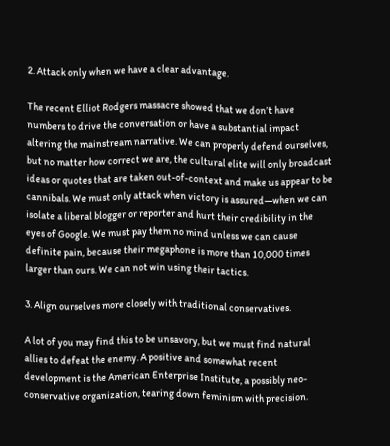2. Attack only when we have a clear advantage.

The recent Elliot Rodgers massacre showed that we don’t have numbers to drive the conversation or have a substantial impact altering the mainstream narrative. We can properly defend ourselves, but no matter how correct we are, the cultural elite will only broadcast ideas or quotes that are taken out-of-context and make us appear to be cannibals. We must only attack when victory is assured—when we can isolate a liberal blogger or reporter and hurt their credibility in the eyes of Google. We must pay them no mind unless we can cause definite pain, because their megaphone is more than 10,000 times larger than ours. We can not win using their tactics.

3. Align ourselves more closely with traditional conservatives.

A lot of you may find this to be unsavory, but we must find natural allies to defeat the enemy. A positive and somewhat recent development is the American Enterprise Institute, a possibly neo-conservative organization, tearing down feminism with precision.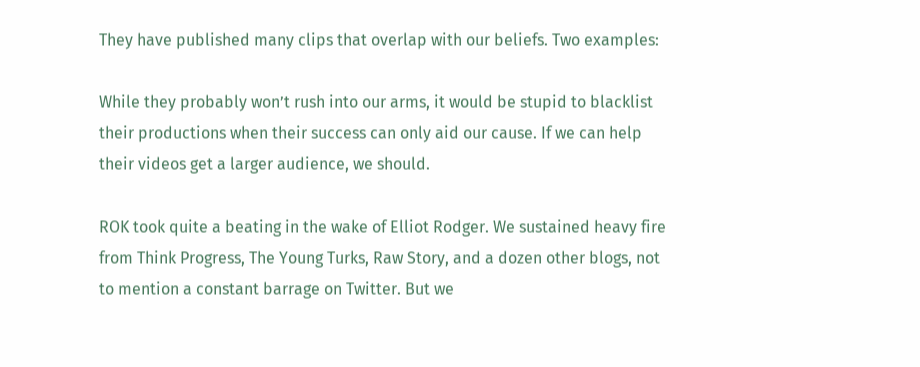They have published many clips that overlap with our beliefs. Two examples:

While they probably won’t rush into our arms, it would be stupid to blacklist their productions when their success can only aid our cause. If we can help their videos get a larger audience, we should.

ROK took quite a beating in the wake of Elliot Rodger. We sustained heavy fire from Think Progress, The Young Turks, Raw Story, and a dozen other blogs, not to mention a constant barrage on Twitter. But we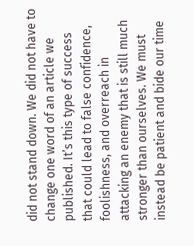did not stand down. We did not have to change one word of an article we published. It’s this type of success that could lead to false confidence, foolishness, and overreach in attacking an enemy that is still much stronger than ourselves. We must instead be patient and bide our time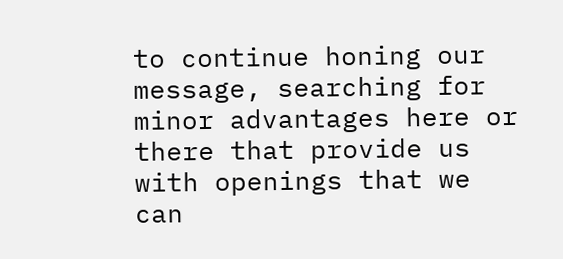to continue honing our message, searching for minor advantages here or there that provide us with openings that we can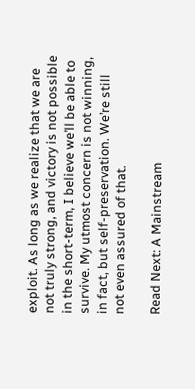exploit. As long as we realize that we are not truly strong, and victory is not possible in the short-term, I believe we’ll be able to survive. My utmost concern is not winning, in fact, but self-preservation. We’re still not even assured of that.

Read Next: A Mainstream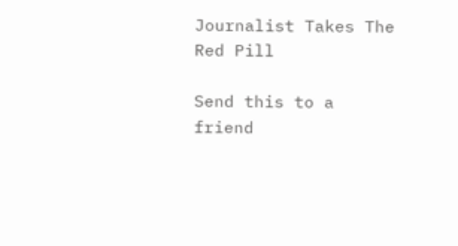Journalist Takes The Red Pill

Send this to a friend